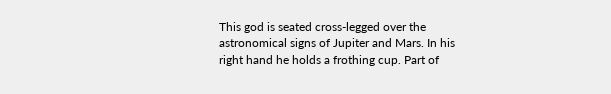This god is seated cross-legged over the astronomical signs of Jupiter and Mars. In his right hand he holds a frothing cup. Part of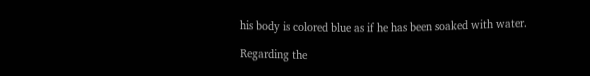his body is colored blue as if he has been soaked with water.

Regarding the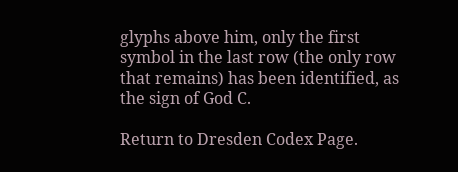glyphs above him, only the first symbol in the last row (the only row that remains) has been identified, as the sign of God C.

Return to Dresden Codex Page.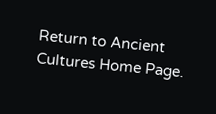Return to Ancient Cultures Home Page.